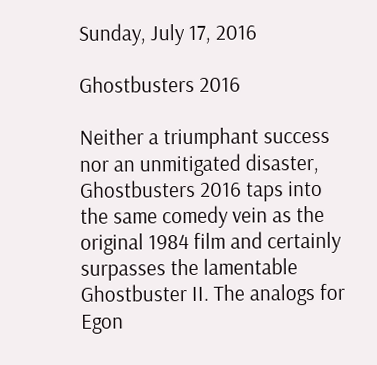Sunday, July 17, 2016

Ghostbusters 2016

Neither a triumphant success nor an unmitigated disaster, Ghostbusters 2016 taps into the same comedy vein as the original 1984 film and certainly surpasses the lamentable Ghostbuster II. The analogs for Egon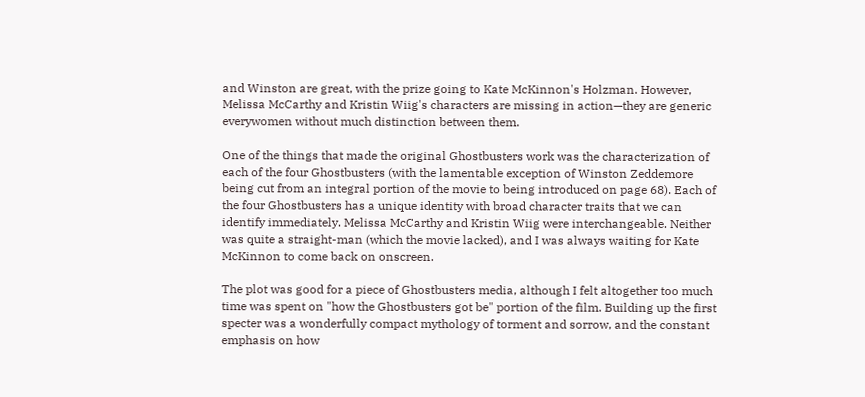and Winston are great, with the prize going to Kate McKinnon's Holzman. However, Melissa McCarthy and Kristin Wiig's characters are missing in action—they are generic everywomen without much distinction between them.

One of the things that made the original Ghostbusters work was the characterization of each of the four Ghostbusters (with the lamentable exception of Winston Zeddemore being cut from an integral portion of the movie to being introduced on page 68). Each of the four Ghostbusters has a unique identity with broad character traits that we can identify immediately. Melissa McCarthy and Kristin Wiig were interchangeable. Neither was quite a straight-man (which the movie lacked), and I was always waiting for Kate McKinnon to come back on onscreen.

The plot was good for a piece of Ghostbusters media, although I felt altogether too much time was spent on "how the Ghostbusters got be" portion of the film. Building up the first specter was a wonderfully compact mythology of torment and sorrow, and the constant emphasis on how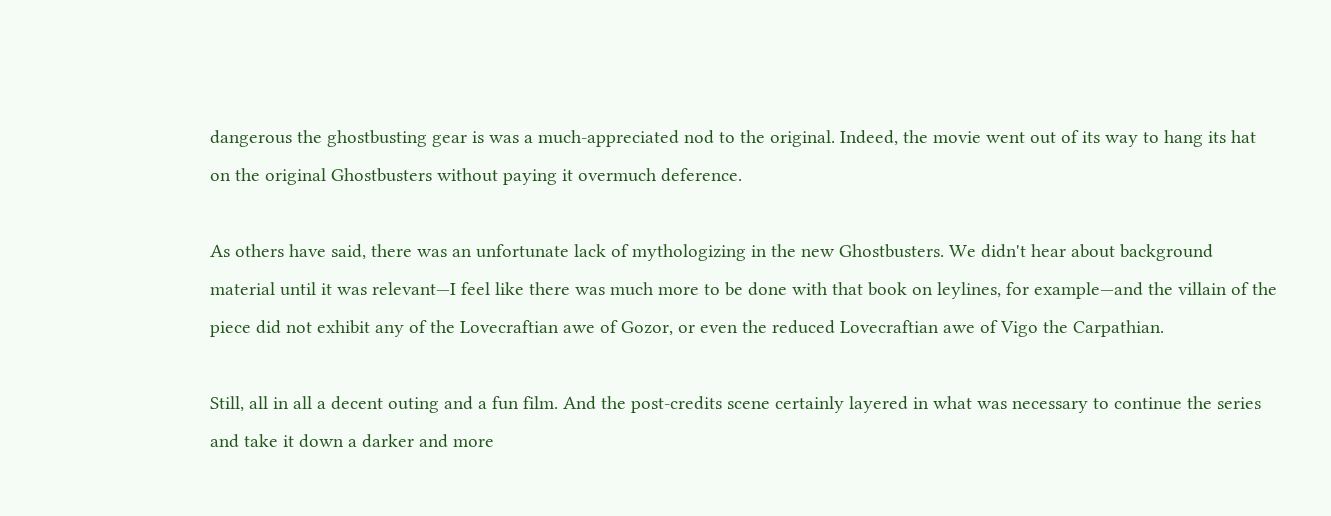dangerous the ghostbusting gear is was a much-appreciated nod to the original. Indeed, the movie went out of its way to hang its hat on the original Ghostbusters without paying it overmuch deference.

As others have said, there was an unfortunate lack of mythologizing in the new Ghostbusters. We didn't hear about background material until it was relevant—I feel like there was much more to be done with that book on leylines, for example—and the villain of the piece did not exhibit any of the Lovecraftian awe of Gozor, or even the reduced Lovecraftian awe of Vigo the Carpathian.

Still, all in all a decent outing and a fun film. And the post-credits scene certainly layered in what was necessary to continue the series and take it down a darker and more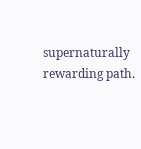supernaturally rewarding path.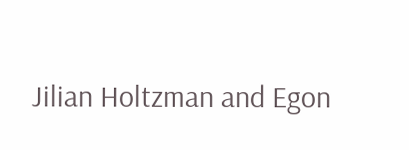Jilian Holtzman and Egon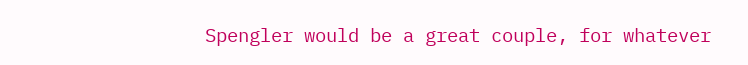Spengler would be a great couple, for whatever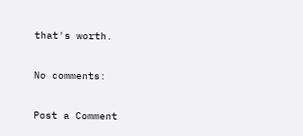that's worth.

No comments:

Post a Comment